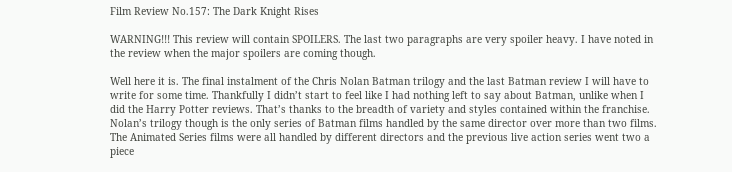Film Review No.157: The Dark Knight Rises

WARNING!!! This review will contain SPOILERS. The last two paragraphs are very spoiler heavy. I have noted in the review when the major spoilers are coming though.

Well here it is. The final instalment of the Chris Nolan Batman trilogy and the last Batman review I will have to write for some time. Thankfully I didn’t start to feel like I had nothing left to say about Batman, unlike when I did the Harry Potter reviews. That’s thanks to the breadth of variety and styles contained within the franchise. Nolan’s trilogy though is the only series of Batman films handled by the same director over more than two films. The Animated Series films were all handled by different directors and the previous live action series went two a piece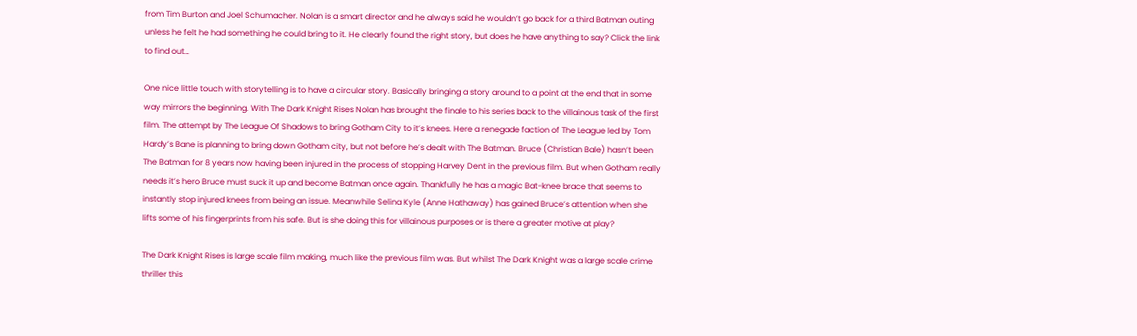from Tim Burton and Joel Schumacher. Nolan is a smart director and he always said he wouldn’t go back for a third Batman outing unless he felt he had something he could bring to it. He clearly found the right story, but does he have anything to say? Click the link to find out…

One nice little touch with storytelling is to have a circular story. Basically bringing a story around to a point at the end that in some way mirrors the beginning. With The Dark Knight Rises Nolan has brought the finale to his series back to the villainous task of the first film. The attempt by The League Of Shadows to bring Gotham City to it’s knees. Here a renegade faction of The League led by Tom Hardy’s Bane is planning to bring down Gotham city, but not before he’s dealt with The Batman. Bruce (Christian Bale) hasn’t been The Batman for 8 years now having been injured in the process of stopping Harvey Dent in the previous film. But when Gotham really needs it’s hero Bruce must suck it up and become Batman once again. Thankfully he has a magic Bat-knee brace that seems to instantly stop injured knees from being an issue. Meanwhile Selina Kyle (Anne Hathaway) has gained Bruce’s attention when she lifts some of his fingerprints from his safe. But is she doing this for villainous purposes or is there a greater motive at play?

The Dark Knight Rises is large scale film making, much like the previous film was. But whilst The Dark Knight was a large scale crime thriller this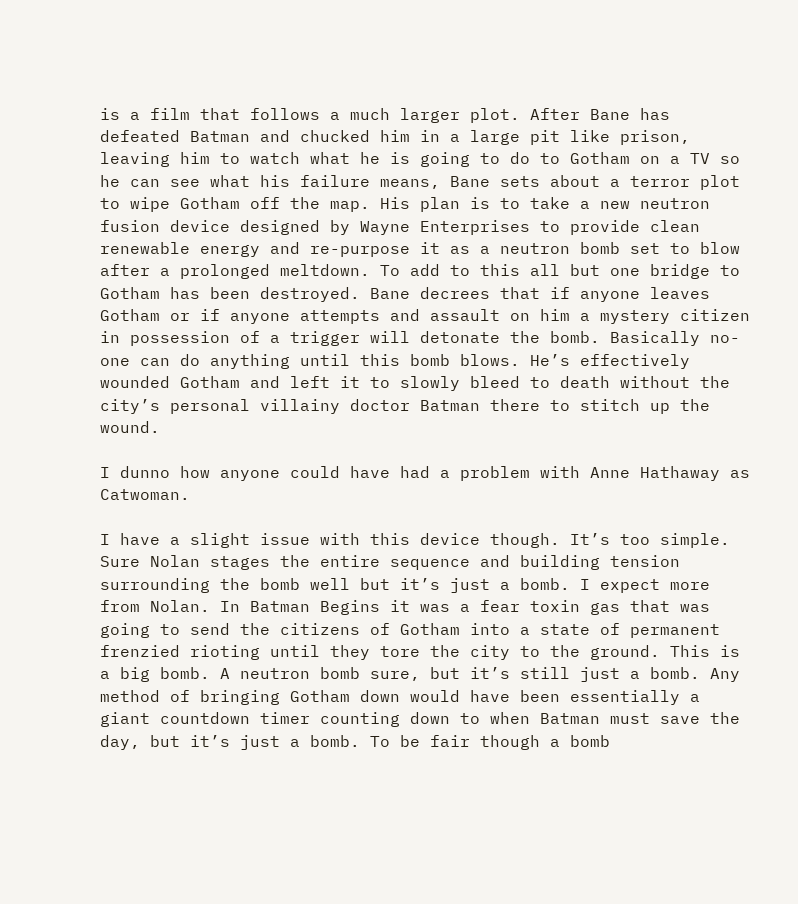is a film that follows a much larger plot. After Bane has defeated Batman and chucked him in a large pit like prison, leaving him to watch what he is going to do to Gotham on a TV so he can see what his failure means, Bane sets about a terror plot to wipe Gotham off the map. His plan is to take a new neutron fusion device designed by Wayne Enterprises to provide clean renewable energy and re-purpose it as a neutron bomb set to blow after a prolonged meltdown. To add to this all but one bridge to Gotham has been destroyed. Bane decrees that if anyone leaves Gotham or if anyone attempts and assault on him a mystery citizen in possession of a trigger will detonate the bomb. Basically no-one can do anything until this bomb blows. He’s effectively wounded Gotham and left it to slowly bleed to death without the city’s personal villainy doctor Batman there to stitch up the wound.

I dunno how anyone could have had a problem with Anne Hathaway as Catwoman.

I have a slight issue with this device though. It’s too simple. Sure Nolan stages the entire sequence and building tension surrounding the bomb well but it’s just a bomb. I expect more from Nolan. In Batman Begins it was a fear toxin gas that was going to send the citizens of Gotham into a state of permanent frenzied rioting until they tore the city to the ground. This is a big bomb. A neutron bomb sure, but it’s still just a bomb. Any method of bringing Gotham down would have been essentially a giant countdown timer counting down to when Batman must save the day, but it’s just a bomb. To be fair though a bomb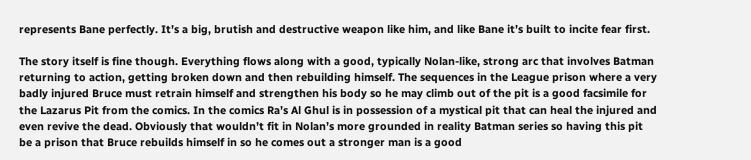represents Bane perfectly. It’s a big, brutish and destructive weapon like him, and like Bane it’s built to incite fear first.

The story itself is fine though. Everything flows along with a good, typically Nolan-like, strong arc that involves Batman returning to action, getting broken down and then rebuilding himself. The sequences in the League prison where a very badly injured Bruce must retrain himself and strengthen his body so he may climb out of the pit is a good facsimile for the Lazarus Pit from the comics. In the comics Ra’s Al Ghul is in possession of a mystical pit that can heal the injured and even revive the dead. Obviously that wouldn’t fit in Nolan’s more grounded in reality Batman series so having this pit be a prison that Bruce rebuilds himself in so he comes out a stronger man is a good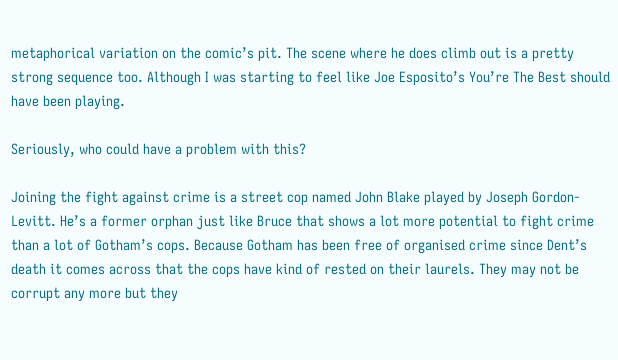metaphorical variation on the comic’s pit. The scene where he does climb out is a pretty strong sequence too. Although I was starting to feel like Joe Esposito’s You’re The Best should have been playing.

Seriously, who could have a problem with this?

Joining the fight against crime is a street cop named John Blake played by Joseph Gordon-Levitt. He’s a former orphan just like Bruce that shows a lot more potential to fight crime than a lot of Gotham’s cops. Because Gotham has been free of organised crime since Dent’s death it comes across that the cops have kind of rested on their laurels. They may not be corrupt any more but they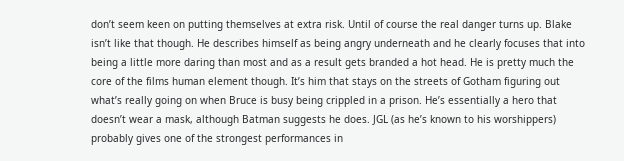don’t seem keen on putting themselves at extra risk. Until of course the real danger turns up. Blake isn’t like that though. He describes himself as being angry underneath and he clearly focuses that into being a little more daring than most and as a result gets branded a hot head. He is pretty much the core of the films human element though. It’s him that stays on the streets of Gotham figuring out what’s really going on when Bruce is busy being crippled in a prison. He’s essentially a hero that doesn’t wear a mask, although Batman suggests he does. JGL (as he’s known to his worshippers) probably gives one of the strongest performances in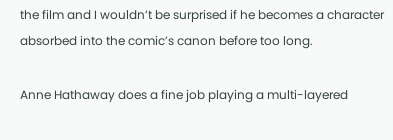the film and I wouldn’t be surprised if he becomes a character absorbed into the comic’s canon before too long.

Anne Hathaway does a fine job playing a multi-layered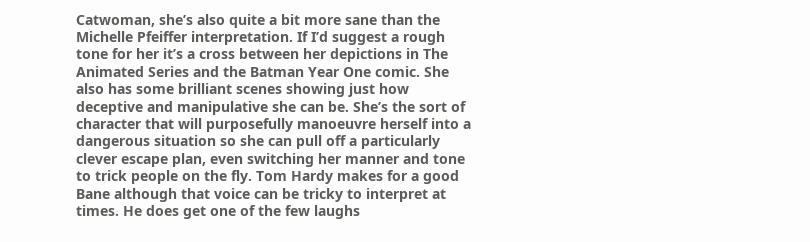Catwoman, she’s also quite a bit more sane than the Michelle Pfeiffer interpretation. If I’d suggest a rough tone for her it’s a cross between her depictions in The Animated Series and the Batman Year One comic. She also has some brilliant scenes showing just how deceptive and manipulative she can be. She’s the sort of character that will purposefully manoeuvre herself into a dangerous situation so she can pull off a particularly clever escape plan, even switching her manner and tone to trick people on the fly. Tom Hardy makes for a good Bane although that voice can be tricky to interpret at times. He does get one of the few laughs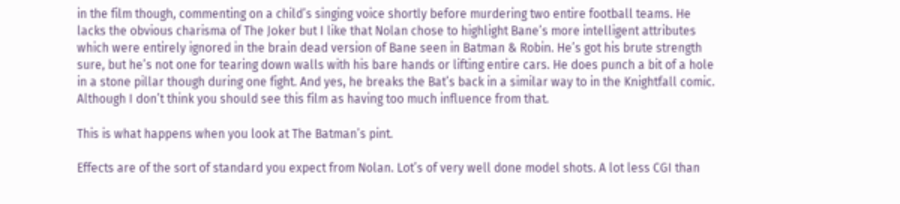in the film though, commenting on a child’s singing voice shortly before murdering two entire football teams. He lacks the obvious charisma of The Joker but I like that Nolan chose to highlight Bane’s more intelligent attributes which were entirely ignored in the brain dead version of Bane seen in Batman & Robin. He’s got his brute strength sure, but he’s not one for tearing down walls with his bare hands or lifting entire cars. He does punch a bit of a hole in a stone pillar though during one fight. And yes, he breaks the Bat’s back in a similar way to in the Knightfall comic. Although I don’t think you should see this film as having too much influence from that.

This is what happens when you look at The Batman’s pint.

Effects are of the sort of standard you expect from Nolan. Lot’s of very well done model shots. A lot less CGI than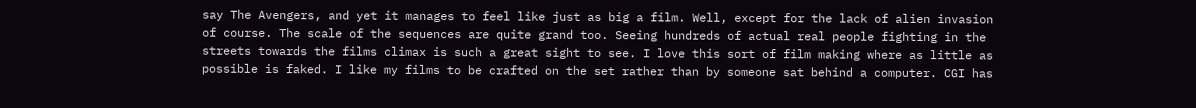say The Avengers, and yet it manages to feel like just as big a film. Well, except for the lack of alien invasion of course. The scale of the sequences are quite grand too. Seeing hundreds of actual real people fighting in the streets towards the films climax is such a great sight to see. I love this sort of film making where as little as possible is faked. I like my films to be crafted on the set rather than by someone sat behind a computer. CGI has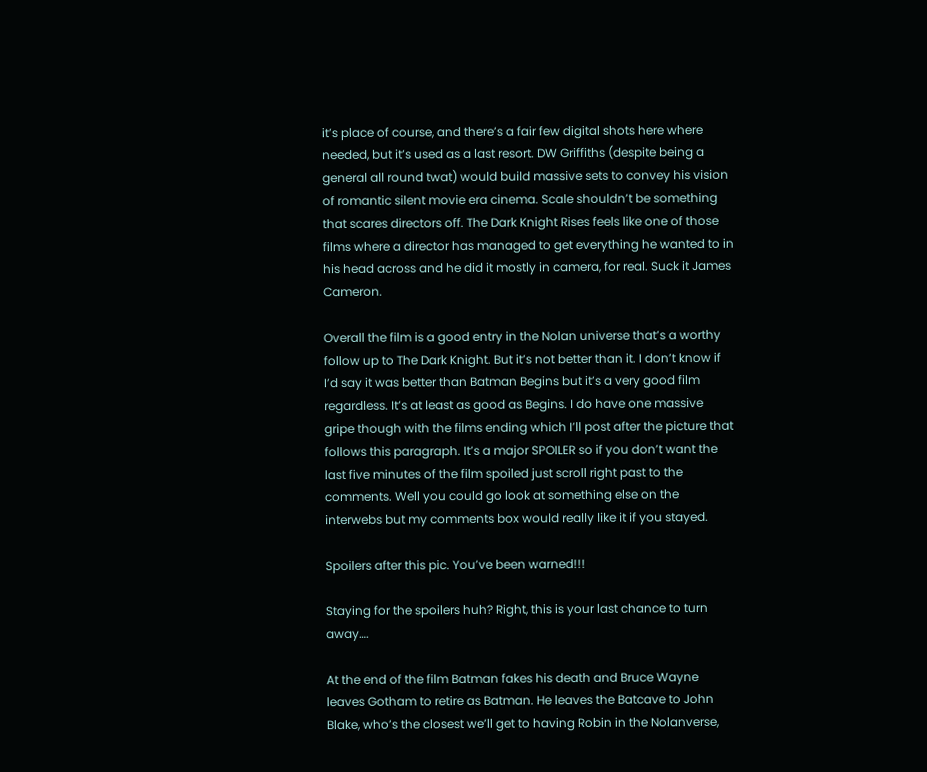it’s place of course, and there’s a fair few digital shots here where needed, but it’s used as a last resort. DW Griffiths (despite being a general all round twat) would build massive sets to convey his vision of romantic silent movie era cinema. Scale shouldn’t be something that scares directors off. The Dark Knight Rises feels like one of those films where a director has managed to get everything he wanted to in his head across and he did it mostly in camera, for real. Suck it James Cameron.

Overall the film is a good entry in the Nolan universe that’s a worthy follow up to The Dark Knight. But it’s not better than it. I don’t know if I’d say it was better than Batman Begins but it’s a very good film regardless. It’s at least as good as Begins. I do have one massive gripe though with the films ending which I’ll post after the picture that follows this paragraph. It’s a major SPOILER so if you don’t want the last five minutes of the film spoiled just scroll right past to the comments. Well you could go look at something else on the interwebs but my comments box would really like it if you stayed.

Spoilers after this pic. You’ve been warned!!!

Staying for the spoilers huh? Right, this is your last chance to turn away….

At the end of the film Batman fakes his death and Bruce Wayne leaves Gotham to retire as Batman. He leaves the Batcave to John Blake, who’s the closest we’ll get to having Robin in the Nolanverse,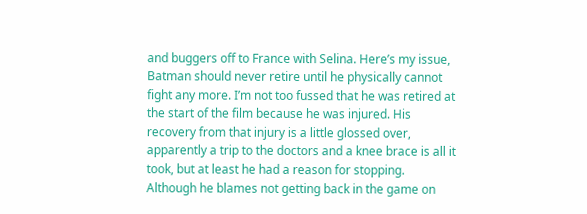and buggers off to France with Selina. Here’s my issue, Batman should never retire until he physically cannot fight any more. I’m not too fussed that he was retired at the start of the film because he was injured. His recovery from that injury is a little glossed over, apparently a trip to the doctors and a knee brace is all it took, but at least he had a reason for stopping. Although he blames not getting back in the game on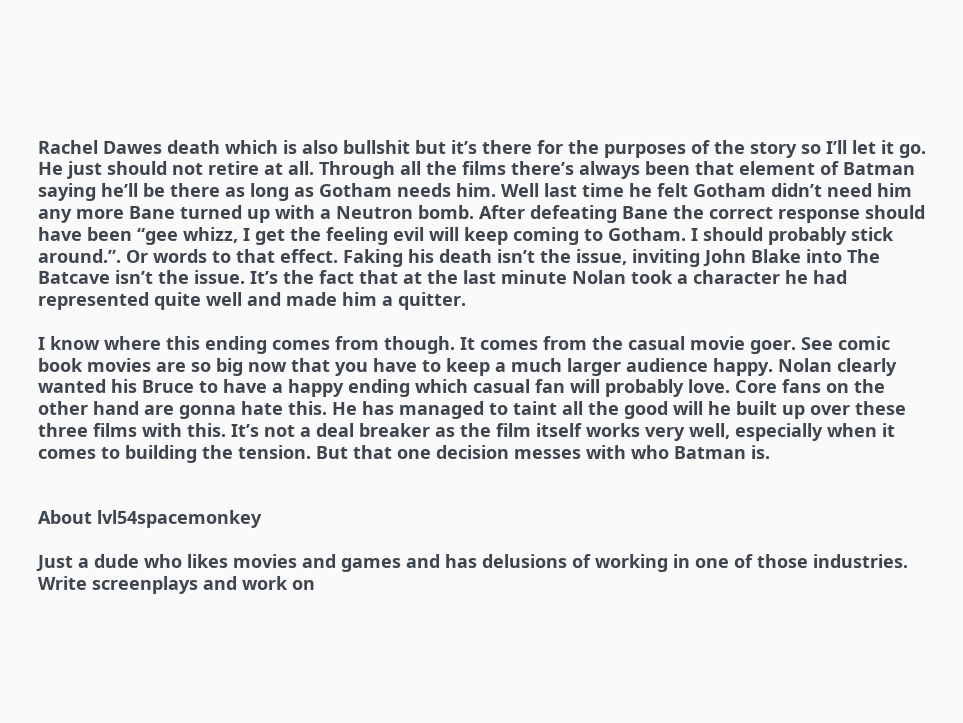Rachel Dawes death which is also bullshit but it’s there for the purposes of the story so I’ll let it go. He just should not retire at all. Through all the films there’s always been that element of Batman saying he’ll be there as long as Gotham needs him. Well last time he felt Gotham didn’t need him any more Bane turned up with a Neutron bomb. After defeating Bane the correct response should have been “gee whizz, I get the feeling evil will keep coming to Gotham. I should probably stick around.”. Or words to that effect. Faking his death isn’t the issue, inviting John Blake into The Batcave isn’t the issue. It’s the fact that at the last minute Nolan took a character he had represented quite well and made him a quitter.

I know where this ending comes from though. It comes from the casual movie goer. See comic book movies are so big now that you have to keep a much larger audience happy. Nolan clearly wanted his Bruce to have a happy ending which casual fan will probably love. Core fans on the other hand are gonna hate this. He has managed to taint all the good will he built up over these three films with this. It’s not a deal breaker as the film itself works very well, especially when it comes to building the tension. But that one decision messes with who Batman is.


About lvl54spacemonkey

Just a dude who likes movies and games and has delusions of working in one of those industries. Write screenplays and work on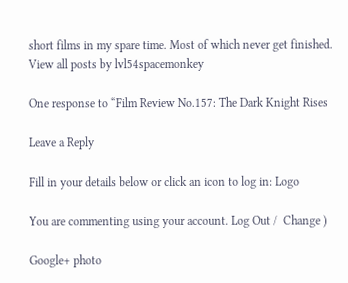short films in my spare time. Most of which never get finished. View all posts by lvl54spacemonkey

One response to “Film Review No.157: The Dark Knight Rises

Leave a Reply

Fill in your details below or click an icon to log in: Logo

You are commenting using your account. Log Out /  Change )

Google+ photo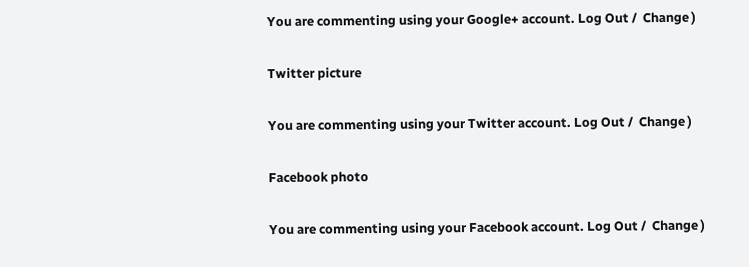You are commenting using your Google+ account. Log Out /  Change )

Twitter picture

You are commenting using your Twitter account. Log Out /  Change )

Facebook photo

You are commenting using your Facebook account. Log Out /  Change )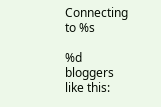Connecting to %s

%d bloggers like this: